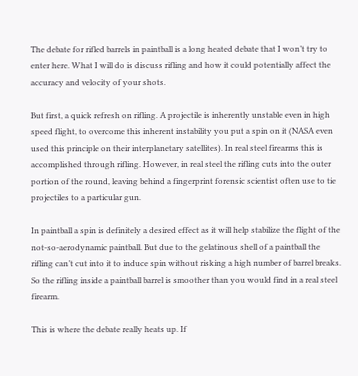The debate for rifled barrels in paintball is a long heated debate that I won’t try to enter here. What I will do is discuss rifling and how it could potentially affect the accuracy and velocity of your shots.

But first, a quick refresh on rifling. A projectile is inherently unstable even in high speed flight, to overcome this inherent instability you put a spin on it (NASA even used this principle on their interplanetary satellites). In real steel firearms this is accomplished through rifling. However, in real steel the rifling cuts into the outer portion of the round, leaving behind a fingerprint forensic scientist often use to tie projectiles to a particular gun.

In paintball a spin is definitely a desired effect as it will help stabilize the flight of the not-so-aerodynamic paintball. But due to the gelatinous shell of a paintball the rifling can’t cut into it to induce spin without risking a high number of barrel breaks. So the rifling inside a paintball barrel is smoother than you would find in a real steel firearm.

This is where the debate really heats up. If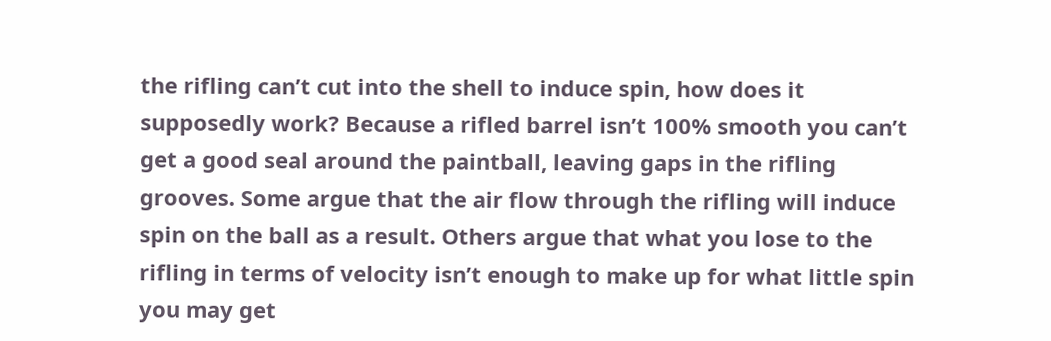the rifling can’t cut into the shell to induce spin, how does it supposedly work? Because a rifled barrel isn’t 100% smooth you can’t get a good seal around the paintball, leaving gaps in the rifling grooves. Some argue that the air flow through the rifling will induce spin on the ball as a result. Others argue that what you lose to the rifling in terms of velocity isn’t enough to make up for what little spin you may get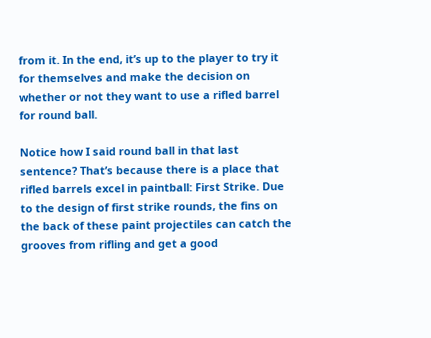from it. In the end, it’s up to the player to try it for themselves and make the decision on whether or not they want to use a rifled barrel for round ball.

Notice how I said round ball in that last sentence? That’s because there is a place that rifled barrels excel in paintball: First Strike. Due to the design of first strike rounds, the fins on the back of these paint projectiles can catch the grooves from rifling and get a good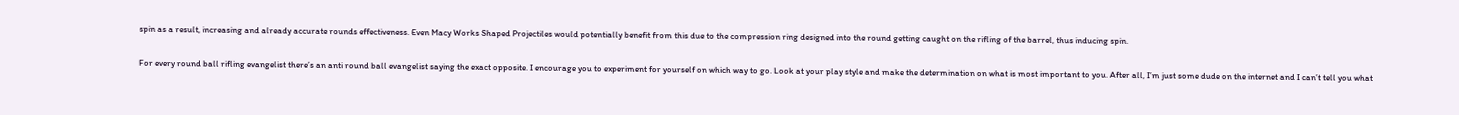spin as a result, increasing and already accurate rounds effectiveness. Even Macy Works Shaped Projectiles would potentially benefit from this due to the compression ring designed into the round getting caught on the rifling of the barrel, thus inducing spin.

For every round ball rifling evangelist there’s an anti round ball evangelist saying the exact opposite. I encourage you to experiment for yourself on which way to go. Look at your play style and make the determination on what is most important to you. After all, I’m just some dude on the internet and I can’t tell you what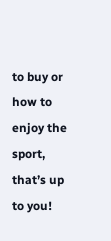to buy or how to enjoy the sport, that’s up to you!